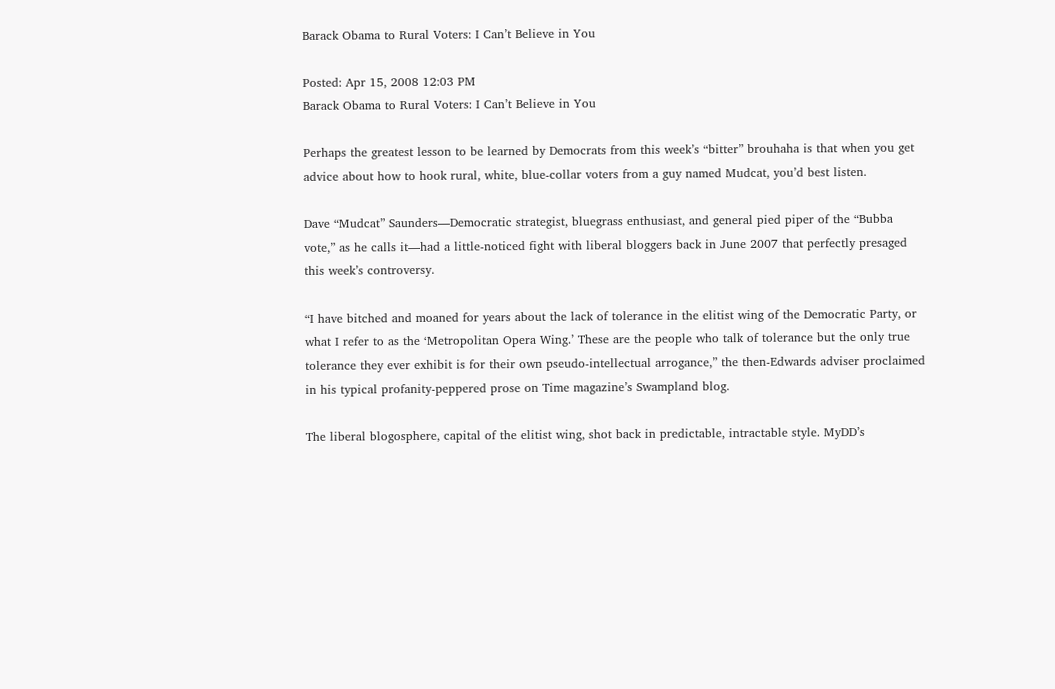Barack Obama to Rural Voters: I Can’t Believe in You

Posted: Apr 15, 2008 12:03 PM
Barack Obama to Rural Voters: I Can’t Believe in You

Perhaps the greatest lesson to be learned by Democrats from this week’s “bitter” brouhaha is that when you get advice about how to hook rural, white, blue-collar voters from a guy named Mudcat, you’d best listen.

Dave “Mudcat” Saunders—Democratic strategist, bluegrass enthusiast, and general pied piper of the “Bubba vote,” as he calls it—had a little-noticed fight with liberal bloggers back in June 2007 that perfectly presaged this week’s controversy.

“I have bitched and moaned for years about the lack of tolerance in the elitist wing of the Democratic Party, or what I refer to as the ‘Metropolitan Opera Wing.’ These are the people who talk of tolerance but the only true tolerance they ever exhibit is for their own pseudo-intellectual arrogance,” the then-Edwards adviser proclaimed in his typical profanity-peppered prose on Time magazine’s Swampland blog.

The liberal blogosphere, capital of the elitist wing, shot back in predictable, intractable style. MyDD’s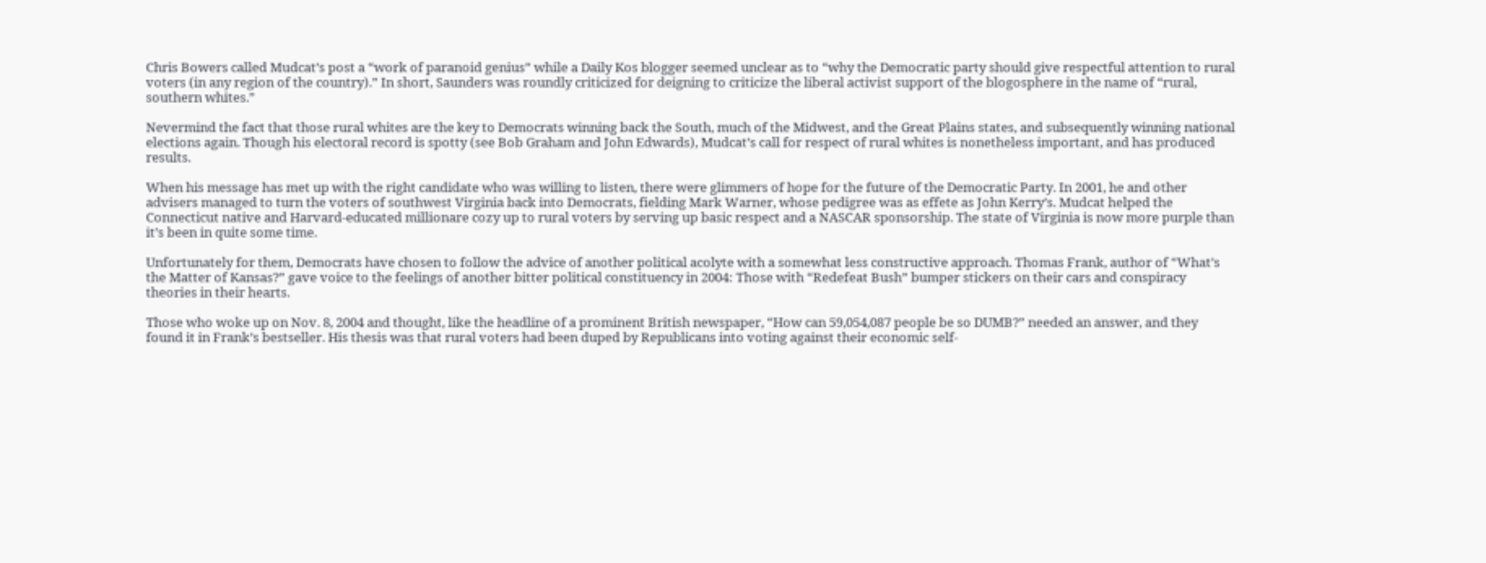Chris Bowers called Mudcat’s post a “work of paranoid genius” while a Daily Kos blogger seemed unclear as to “why the Democratic party should give respectful attention to rural voters (in any region of the country).” In short, Saunders was roundly criticized for deigning to criticize the liberal activist support of the blogosphere in the name of “rural, southern whites.”

Nevermind the fact that those rural whites are the key to Democrats winning back the South, much of the Midwest, and the Great Plains states, and subsequently winning national elections again. Though his electoral record is spotty (see Bob Graham and John Edwards), Mudcat’s call for respect of rural whites is nonetheless important, and has produced results.

When his message has met up with the right candidate who was willing to listen, there were glimmers of hope for the future of the Democratic Party. In 2001, he and other advisers managed to turn the voters of southwest Virginia back into Democrats, fielding Mark Warner, whose pedigree was as effete as John Kerry’s. Mudcat helped the Connecticut native and Harvard-educated millionare cozy up to rural voters by serving up basic respect and a NASCAR sponsorship. The state of Virginia is now more purple than it’s been in quite some time.

Unfortunately for them, Democrats have chosen to follow the advice of another political acolyte with a somewhat less constructive approach. Thomas Frank, author of “What’s the Matter of Kansas?” gave voice to the feelings of another bitter political constituency in 2004: Those with “Redefeat Bush” bumper stickers on their cars and conspiracy theories in their hearts.

Those who woke up on Nov. 8, 2004 and thought, like the headline of a prominent British newspaper, “How can 59,054,087 people be so DUMB?” needed an answer, and they found it in Frank’s bestseller. His thesis was that rural voters had been duped by Republicans into voting against their economic self-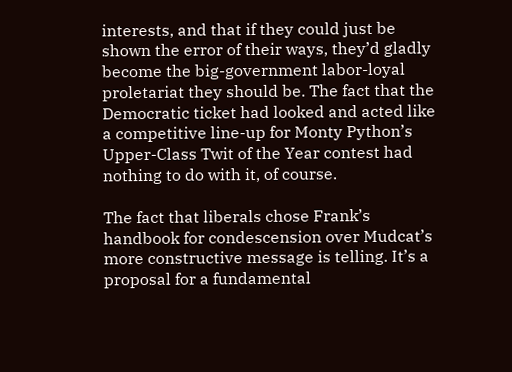interests, and that if they could just be shown the error of their ways, they’d gladly become the big-government labor-loyal proletariat they should be. The fact that the Democratic ticket had looked and acted like a competitive line-up for Monty Python’s Upper-Class Twit of the Year contest had nothing to do with it, of course.

The fact that liberals chose Frank’s handbook for condescension over Mudcat’s more constructive message is telling. It’s a proposal for a fundamental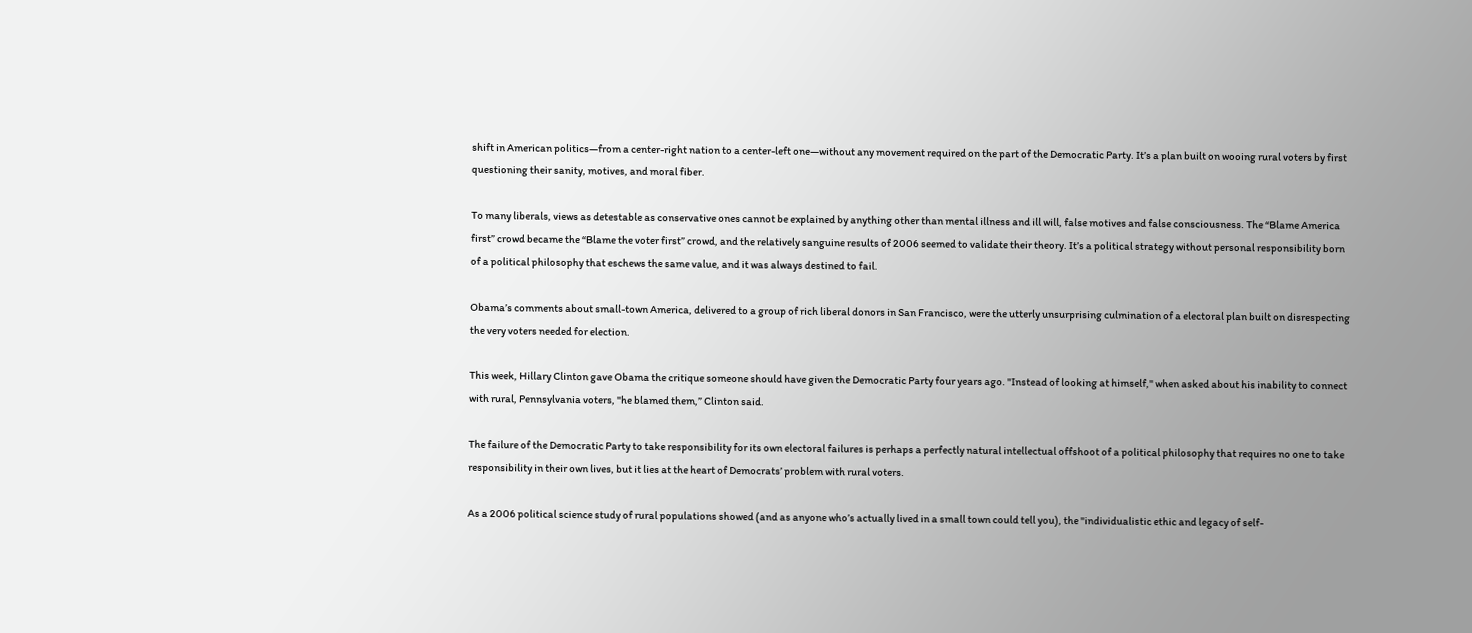shift in American politics—from a center-right nation to a center-left one—without any movement required on the part of the Democratic Party. It’s a plan built on wooing rural voters by first questioning their sanity, motives, and moral fiber.

To many liberals, views as detestable as conservative ones cannot be explained by anything other than mental illness and ill will, false motives and false consciousness. The “Blame America first” crowd became the “Blame the voter first” crowd, and the relatively sanguine results of 2006 seemed to validate their theory. It’s a political strategy without personal responsibility born of a political philosophy that eschews the same value, and it was always destined to fail.

Obama’s comments about small-town America, delivered to a group of rich liberal donors in San Francisco, were the utterly unsurprising culmination of a electoral plan built on disrespecting the very voters needed for election.

This week, Hillary Clinton gave Obama the critique someone should have given the Democratic Party four years ago. "Instead of looking at himself," when asked about his inability to connect with rural, Pennsylvania voters, "he blamed them,” Clinton said.

The failure of the Democratic Party to take responsibility for its own electoral failures is perhaps a perfectly natural intellectual offshoot of a political philosophy that requires no one to take responsibility in their own lives, but it lies at the heart of Democrats’ problem with rural voters.

As a 2006 political science study of rural populations showed (and as anyone who’s actually lived in a small town could tell you), the "individualistic ethic and legacy of self-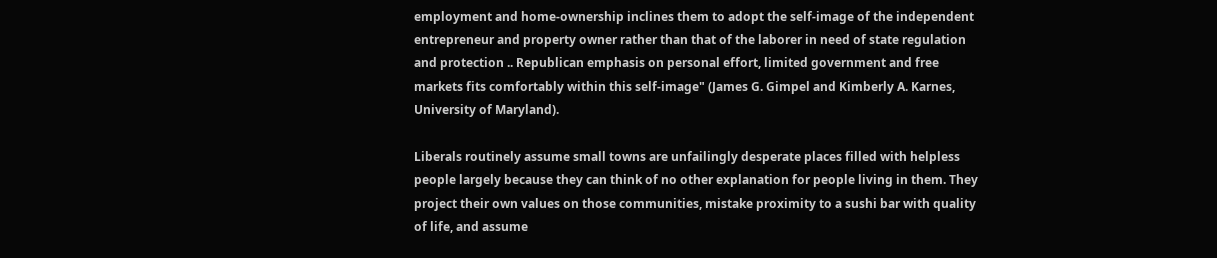employment and home-ownership inclines them to adopt the self-image of the independent entrepreneur and property owner rather than that of the laborer in need of state regulation and protection .. Republican emphasis on personal effort, limited government and free markets fits comfortably within this self-image" (James G. Gimpel and Kimberly A. Karnes, University of Maryland).

Liberals routinely assume small towns are unfailingly desperate places filled with helpless people largely because they can think of no other explanation for people living in them. They project their own values on those communities, mistake proximity to a sushi bar with quality of life, and assume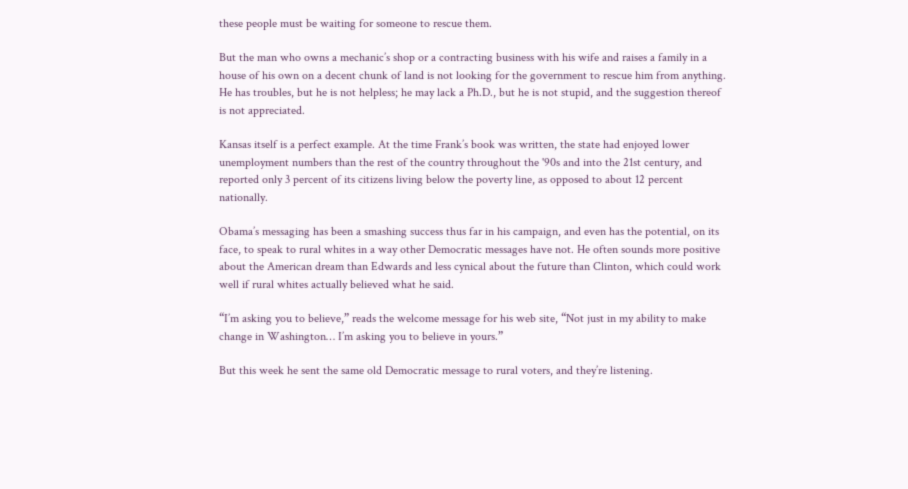these people must be waiting for someone to rescue them.

But the man who owns a mechanic’s shop or a contracting business with his wife and raises a family in a house of his own on a decent chunk of land is not looking for the government to rescue him from anything. He has troubles, but he is not helpless; he may lack a Ph.D., but he is not stupid, and the suggestion thereof is not appreciated.

Kansas itself is a perfect example. At the time Frank’s book was written, the state had enjoyed lower unemployment numbers than the rest of the country throughout the '90s and into the 21st century, and reported only 3 percent of its citizens living below the poverty line, as opposed to about 12 percent nationally.

Obama’s messaging has been a smashing success thus far in his campaign, and even has the potential, on its face, to speak to rural whites in a way other Democratic messages have not. He often sounds more positive about the American dream than Edwards and less cynical about the future than Clinton, which could work well if rural whites actually believed what he said.

“I’m asking you to believe,” reads the welcome message for his web site, “Not just in my ability to make change in Washington… I’m asking you to believe in yours.”

But this week he sent the same old Democratic message to rural voters, and they’re listening.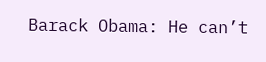Barack Obama: He can’t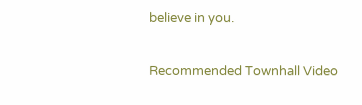believe in you.

Recommended Townhall Video